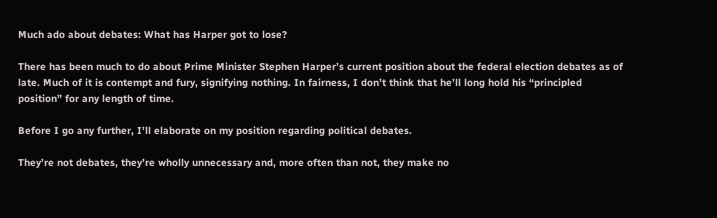Much ado about debates: What has Harper got to lose?

There has been much to do about Prime Minister Stephen Harper’s current position about the federal election debates as of late. Much of it is contempt and fury, signifying nothing. In fairness, I don’t think that he’ll long hold his “principled position” for any length of time.

Before I go any further, I’ll elaborate on my position regarding political debates.

They’re not debates, they’re wholly unnecessary and, more often than not, they make no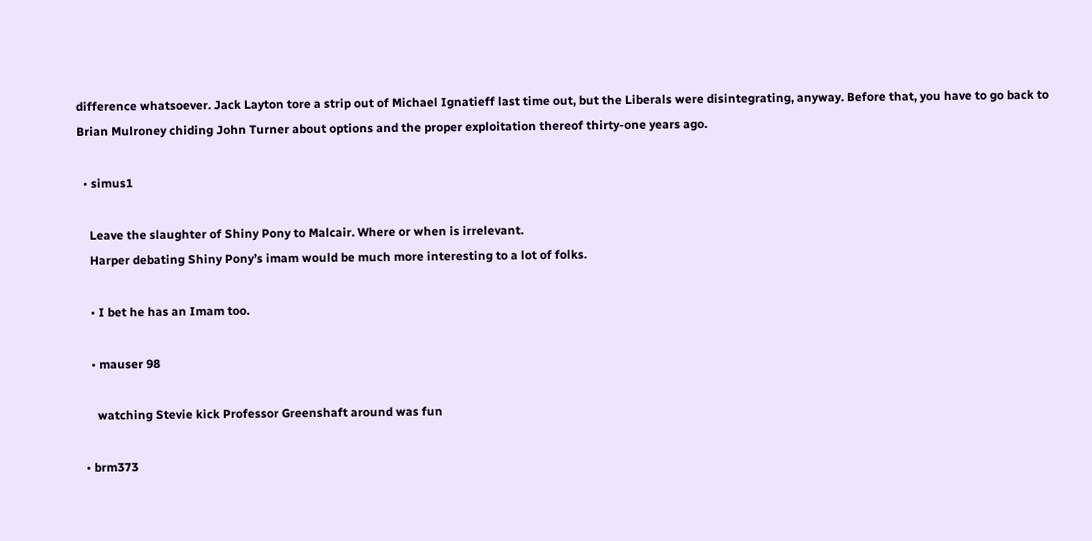difference whatsoever. Jack Layton tore a strip out of Michael Ignatieff last time out, but the Liberals were disintegrating, anyway. Before that, you have to go back to Brian Mulroney chiding John Turner about options and the proper exploitation thereof thirty-one years ago.

  • simus1

    Leave the slaughter of Shiny Pony to Malcair. Where or when is irrelevant.
    Harper debating Shiny Pony’s imam would be much more interesting to a lot of folks.

    • I bet he has an Imam too.

    • mauser 98

      watching Stevie kick Professor Greenshaft around was fun

  • brm373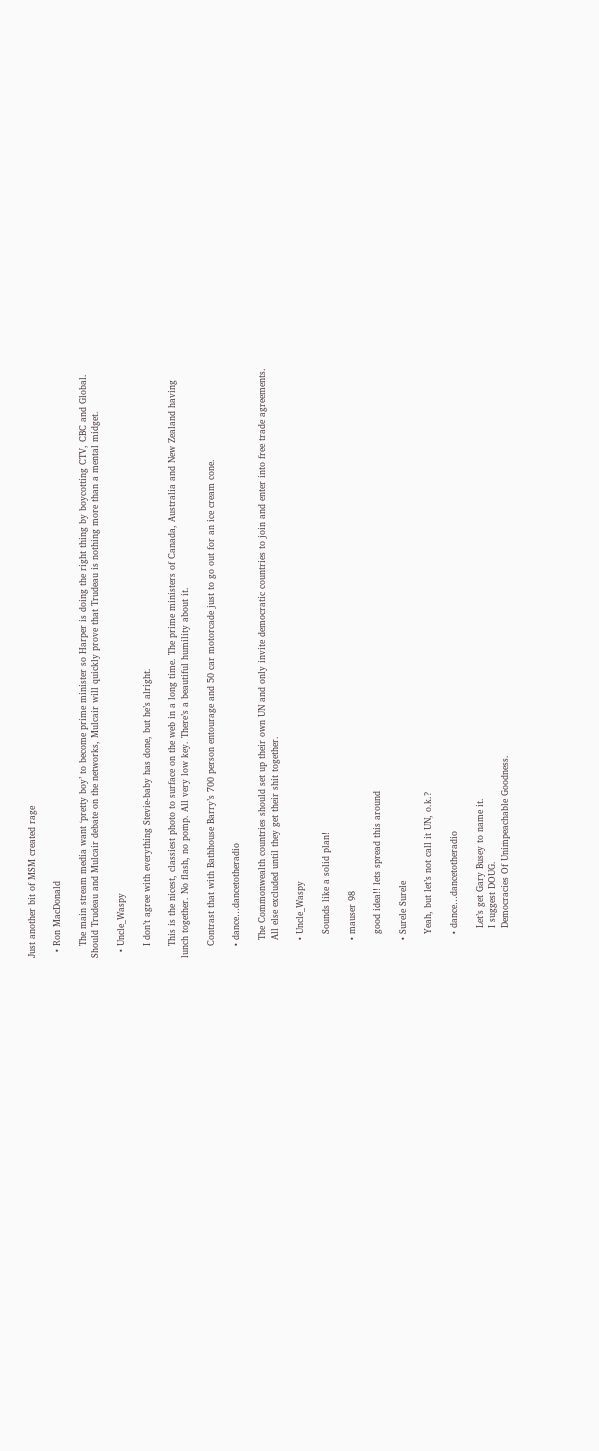Just another bit of MSM created rage

  • Ron MacDonald

    The main stream media want ‘pretty boy’ to become prime minister so Harper is doing the right thing by boycotting CTV, CBC and Global. Should Trudeau and Mulcair debate on the networks, Mulcair will quickly prove that Trudeau is nothing more than a mental midget.

  • Uncle_Waspy

    I don’t agree with everything Stevie-baby has done, but he’s alright.

    This is the nicest, classiest photo to surface on the web in a long time. The prime ministers of Canada, Australia and New Zealand having lunch together. No flash, no pomp. All very low key. There’s a beautiful humility about it.

    Contrast that with Bathhouse Barry’s 700 person entourage and 50 car motorcade just to go out for an ice cream cone.

    • dance…dancetotheradio

      The Commonwealth countries should set up their own UN and only invite democratic countries to join and enter into free trade agreements.
      All else excluded until they get their shit together.

      • Uncle_Waspy

        Sounds like a solid plan!

      • mauser 98

        good idea!! lets spread this around

      • Surele Surele

        Yeah, but let’s not call it UN, o.k.?

        • dance…dancetotheradio

          Let’s get Gary Busey to name it.
          I suggest DOUG.
          Democracies Of Unimpeachable Goodness.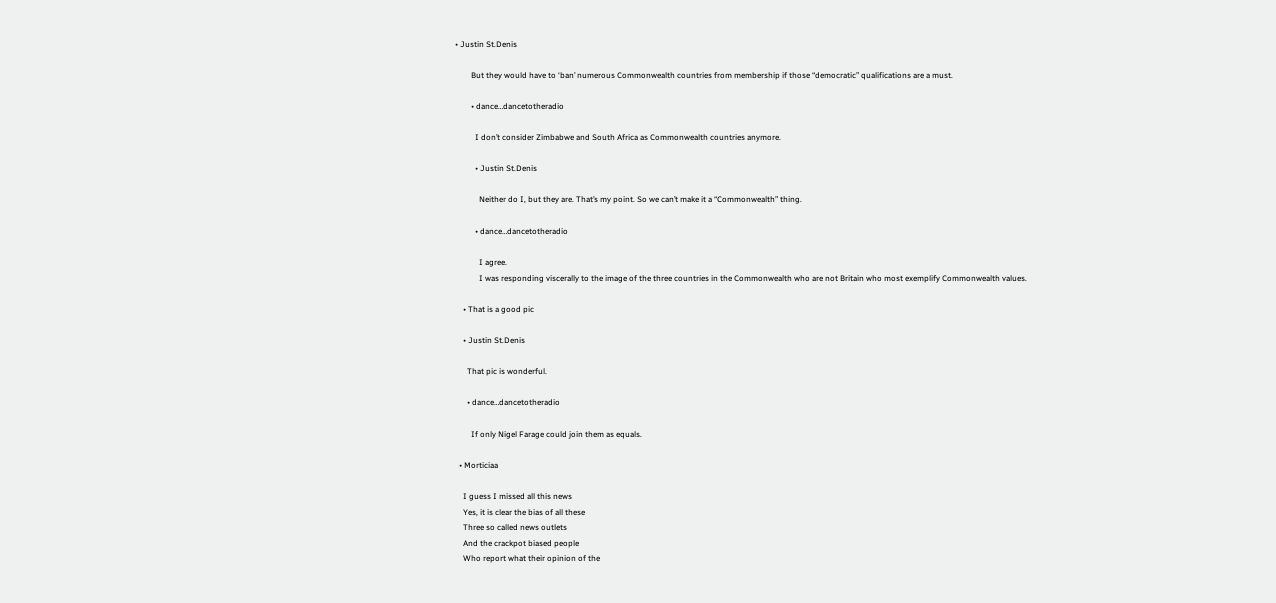• Justin St.Denis

        But they would have to ‘ban’ numerous Commonwealth countries from membership if those “democratic” qualifications are a must.

        • dance…dancetotheradio

          I don’t consider Zimbabwe and South Africa as Commonwealth countries anymore.

          • Justin St.Denis

            Neither do I, but they are. That’s my point. So we can’t make it a “Commonwealth” thing.

          • dance…dancetotheradio

            I agree.
            I was responding viscerally to the image of the three countries in the Commonwealth who are not Britain who most exemplify Commonwealth values.

    • That is a good pic

    • Justin St.Denis

      That pic is wonderful.

      • dance…dancetotheradio

        If only Nigel Farage could join them as equals.

  • Morticiaa

    I guess I missed all this news
    Yes, it is clear the bias of all these
    Three so called news outlets
    And the crackpot biased people
    Who report what their opinion of the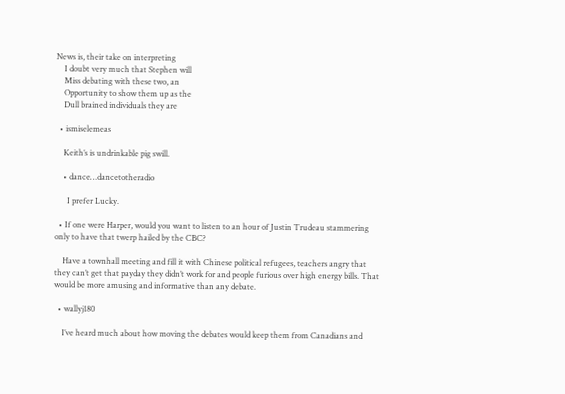News is, their take on interpreting
    I doubt very much that Stephen will
    Miss debating with these two, an
    Opportunity to show them up as the
    Dull brained individuals they are

  • ismiselemeas

    Keith’s is undrinkable pig swill.

    • dance…dancetotheradio

      I prefer Lucky.

  • If one were Harper, would you want to listen to an hour of Justin Trudeau stammering only to have that twerp hailed by the CBC?

    Have a townhall meeting and fill it with Chinese political refugees, teachers angry that they can’t get that payday they didn’t work for and people furious over high energy bills. That would be more amusing and informative than any debate.

  • wallyj180

    I’ve heard much about how moving the debates would keep them from Canadians and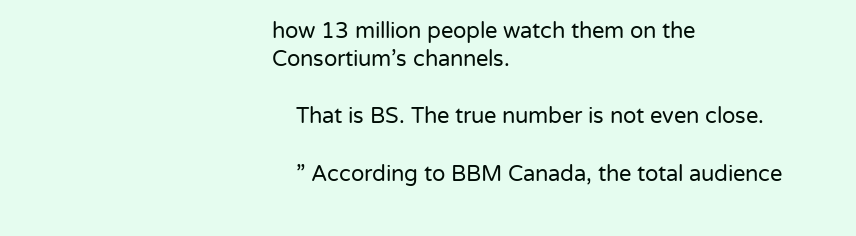how 13 million people watch them on the Consortium’s channels.

    That is BS. The true number is not even close.

    ” According to BBM Canada, the total audience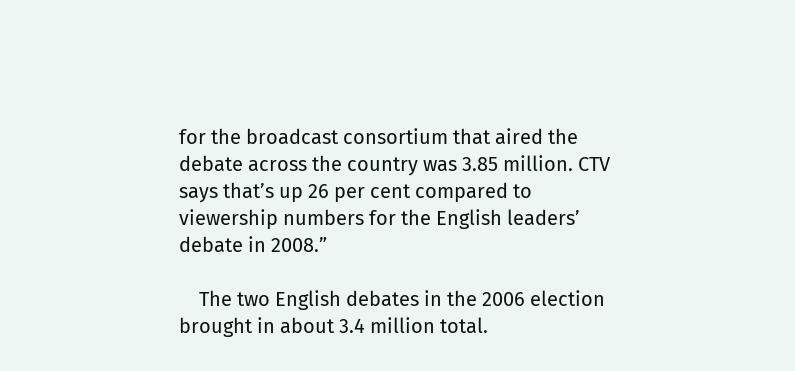for the broadcast consortium that aired the debate across the country was 3.85 million. CTV says that’s up 26 per cent compared to viewership numbers for the English leaders’ debate in 2008.”

    The two English debates in the 2006 election brought in about 3.4 million total.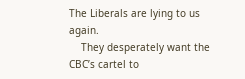The Liberals are lying to us again.
    They desperately want the CBC’s cartel to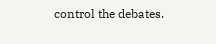control the debates.